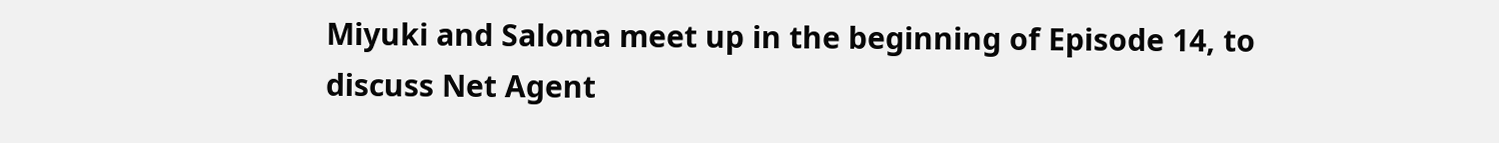Miyuki and Saloma meet up in the beginning of Episode 14, to discuss Net Agent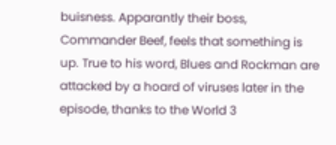buisness. Apparantly their boss, Commander Beef, feels that something is up. True to his word, Blues and Rockman are attacked by a hoard of viruses later in the episode, thanks to the World 3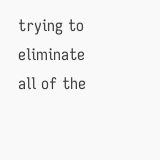trying to eliminate all of the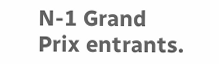N-1 Grand Prix entrants.